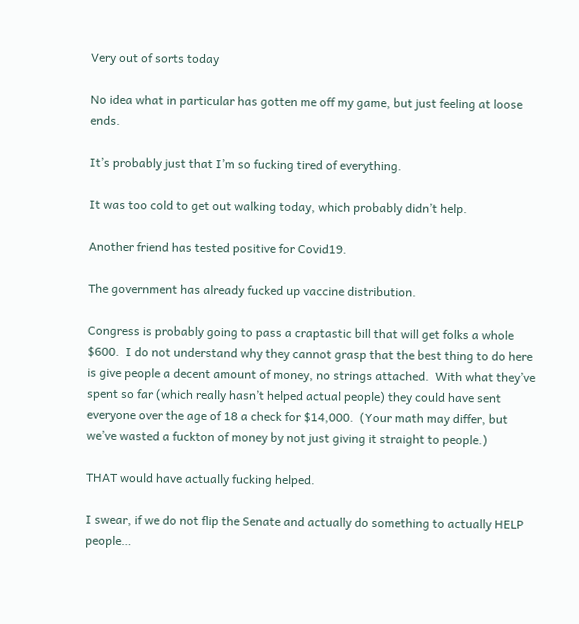Very out of sorts today

No idea what in particular has gotten me off my game, but just feeling at loose ends.

It’s probably just that I’m so fucking tired of everything.

It was too cold to get out walking today, which probably didn’t help.

Another friend has tested positive for Covid19.

The government has already fucked up vaccine distribution.

Congress is probably going to pass a craptastic bill that will get folks a whole $600.  I do not understand why they cannot grasp that the best thing to do here is give people a decent amount of money, no strings attached.  With what they’ve spent so far (which really hasn’t helped actual people) they could have sent everyone over the age of 18 a check for $14,000.  (Your math may differ, but we’ve wasted a fuckton of money by not just giving it straight to people.)

THAT would have actually fucking helped.

I swear, if we do not flip the Senate and actually do something to actually HELP people…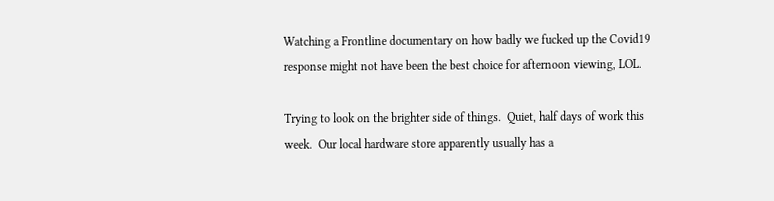Watching a Frontline documentary on how badly we fucked up the Covid19 response might not have been the best choice for afternoon viewing, LOL.

Trying to look on the brighter side of things.  Quiet, half days of work this week.  Our local hardware store apparently usually has a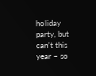holiday party, but can’t this year – so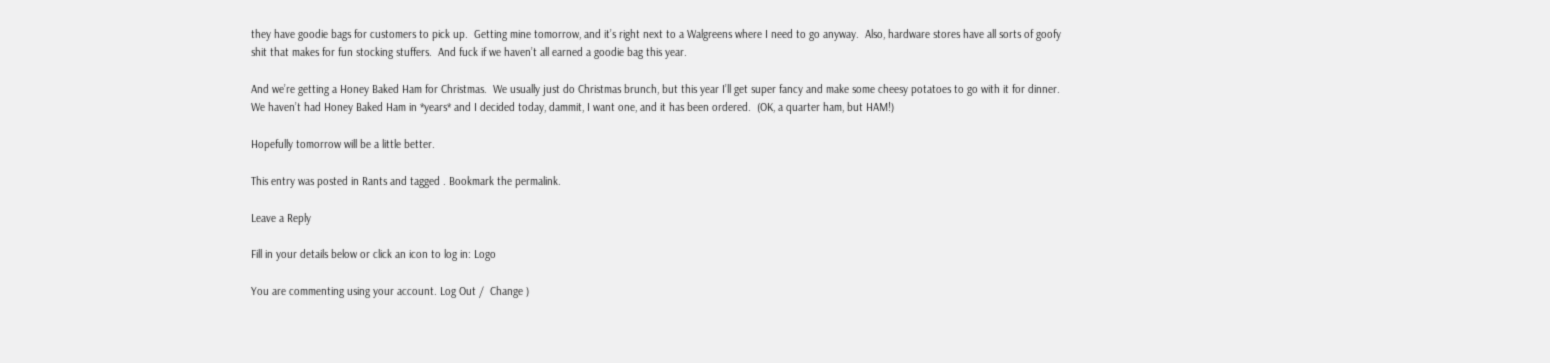they have goodie bags for customers to pick up.  Getting mine tomorrow, and it’s right next to a Walgreens where I need to go anyway.  Also, hardware stores have all sorts of goofy shit that makes for fun stocking stuffers.  And fuck if we haven’t all earned a goodie bag this year.

And we’re getting a Honey Baked Ham for Christmas.  We usually just do Christmas brunch, but this year I’ll get super fancy and make some cheesy potatoes to go with it for dinner.  We haven’t had Honey Baked Ham in *years* and I decided today, dammit, I want one, and it has been ordered.  (OK, a quarter ham, but HAM!)

Hopefully tomorrow will be a little better.

This entry was posted in Rants and tagged . Bookmark the permalink.

Leave a Reply

Fill in your details below or click an icon to log in: Logo

You are commenting using your account. Log Out /  Change )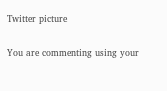Twitter picture

You are commenting using your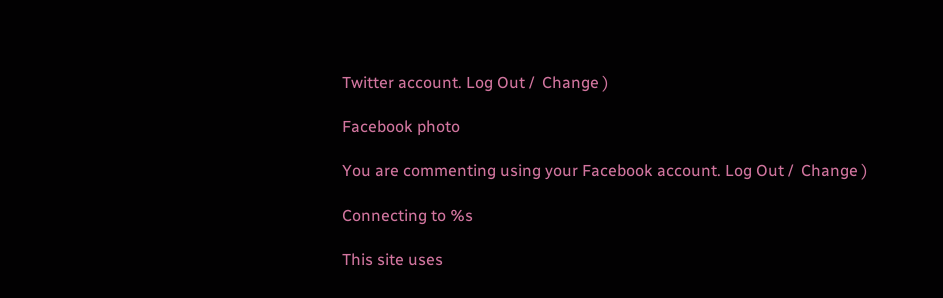Twitter account. Log Out /  Change )

Facebook photo

You are commenting using your Facebook account. Log Out /  Change )

Connecting to %s

This site uses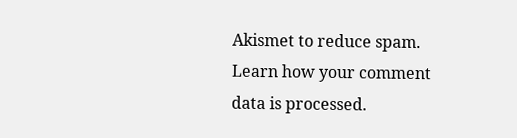Akismet to reduce spam. Learn how your comment data is processed.